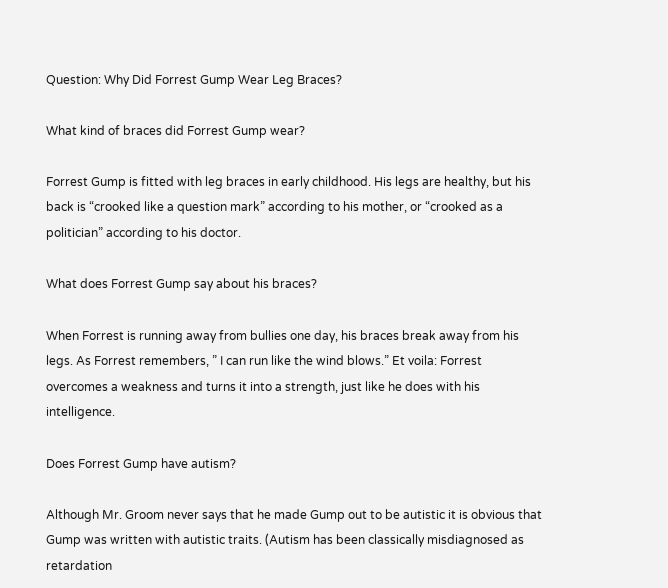Question: Why Did Forrest Gump Wear Leg Braces?

What kind of braces did Forrest Gump wear?

Forrest Gump is fitted with leg braces in early childhood. His legs are healthy, but his back is “crooked like a question mark” according to his mother, or “crooked as a politician” according to his doctor.

What does Forrest Gump say about his braces?

When Forrest is running away from bullies one day, his braces break away from his legs. As Forrest remembers, ” I can run like the wind blows.” Et voila: Forrest overcomes a weakness and turns it into a strength, just like he does with his intelligence.

Does Forrest Gump have autism?

Although Mr. Groom never says that he made Gump out to be autistic it is obvious that Gump was written with autistic traits. (Autism has been classically misdiagnosed as retardation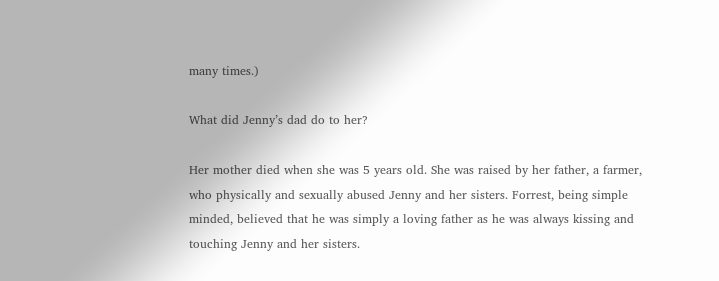many times.)

What did Jenny’s dad do to her?

Her mother died when she was 5 years old. She was raised by her father, a farmer, who physically and sexually abused Jenny and her sisters. Forrest, being simple minded, believed that he was simply a loving father as he was always kissing and touching Jenny and her sisters.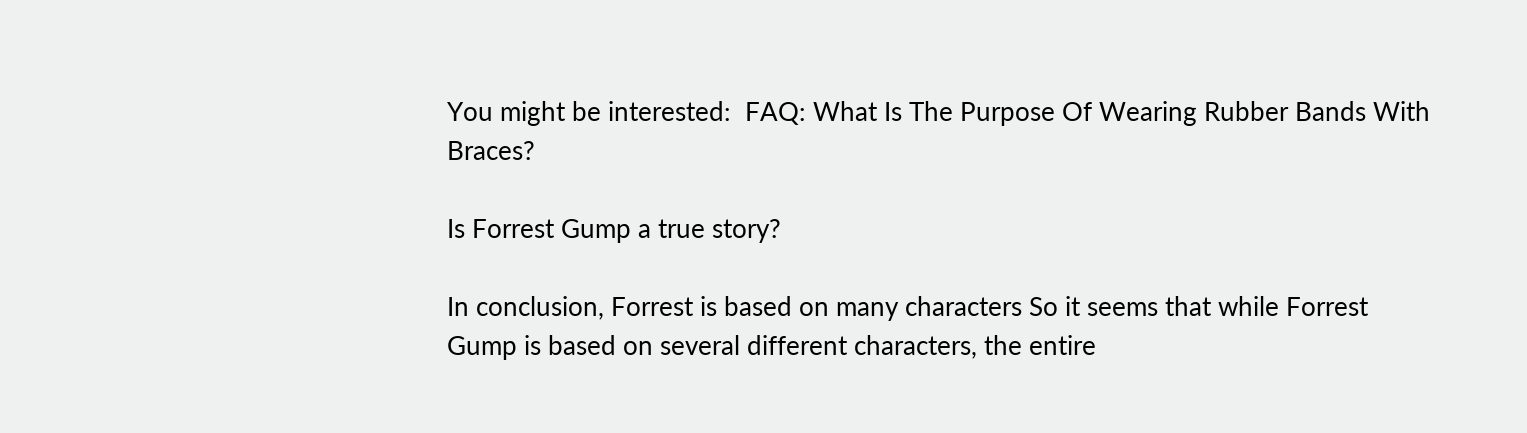You might be interested:  FAQ: What Is The Purpose Of Wearing Rubber Bands With Braces?

Is Forrest Gump a true story?

In conclusion, Forrest is based on many characters So it seems that while Forrest Gump is based on several different characters, the entire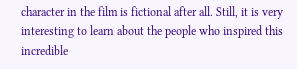character in the film is fictional after all. Still, it is very interesting to learn about the people who inspired this incredible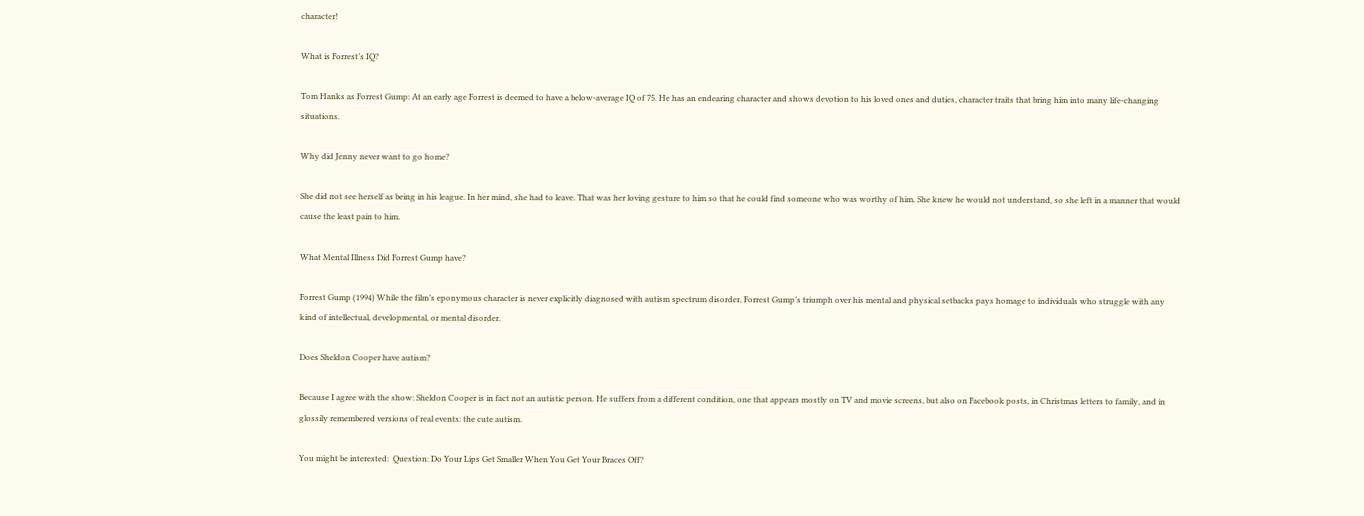character!

What is Forrest’s IQ?

Tom Hanks as Forrest Gump: At an early age Forrest is deemed to have a below-average IQ of 75. He has an endearing character and shows devotion to his loved ones and duties, character traits that bring him into many life-changing situations.

Why did Jenny never want to go home?

She did not see herself as being in his league. In her mind, she had to leave. That was her loving gesture to him so that he could find someone who was worthy of him. She knew he would not understand, so she left in a manner that would cause the least pain to him.

What Mental Illness Did Forrest Gump have?

Forrest Gump (1994) While the film’s eponymous character is never explicitly diagnosed with autism spectrum disorder, Forrest Gump’s triumph over his mental and physical setbacks pays homage to individuals who struggle with any kind of intellectual, developmental, or mental disorder.

Does Sheldon Cooper have autism?

Because I agree with the show: Sheldon Cooper is in fact not an autistic person. He suffers from a different condition, one that appears mostly on TV and movie screens, but also on Facebook posts, in Christmas letters to family, and in glossily remembered versions of real events: the cute autism.

You might be interested:  Question: Do Your Lips Get Smaller When You Get Your Braces Off?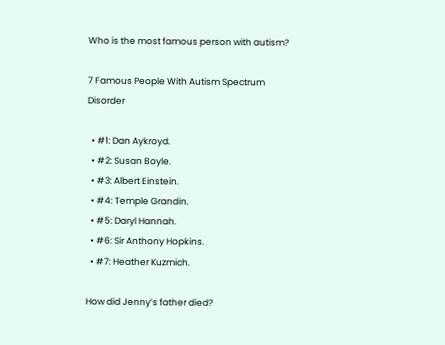Who is the most famous person with autism?

7 Famous People With Autism Spectrum Disorder

  • #1: Dan Aykroyd.
  • #2: Susan Boyle.
  • #3: Albert Einstein.
  • #4: Temple Grandin.
  • #5: Daryl Hannah.
  • #6: Sir Anthony Hopkins.
  • #7: Heather Kuzmich.

How did Jenny’s father died?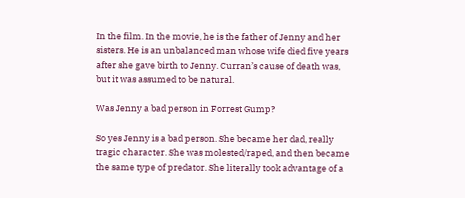In the film. In the movie, he is the father of Jenny and her sisters. He is an unbalanced man whose wife died five years after she gave birth to Jenny. Curran’s cause of death was, but it was assumed to be natural.

Was Jenny a bad person in Forrest Gump?

So yes Jenny is a bad person. She became her dad, really tragic character. She was molested/raped, and then became the same type of predator. She literally took advantage of a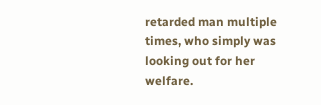retarded man multiple times, who simply was looking out for her welfare.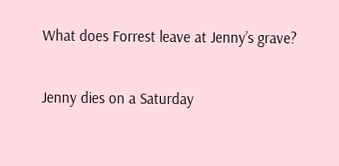What does Forrest leave at Jenny’s grave?

Jenny dies on a Saturday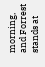morning, and Forrest stands at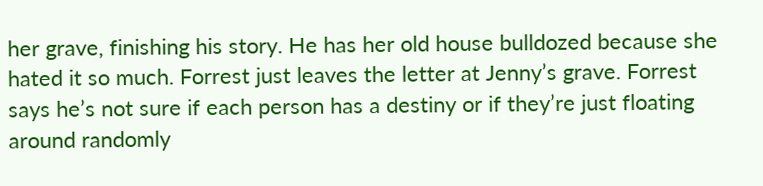her grave, finishing his story. He has her old house bulldozed because she hated it so much. Forrest just leaves the letter at Jenny’s grave. Forrest says he’s not sure if each person has a destiny or if they’re just floating around randomly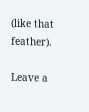(like that feather).

Leave a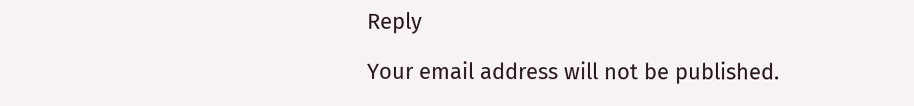Reply

Your email address will not be published.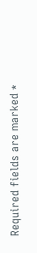Required fields are marked *